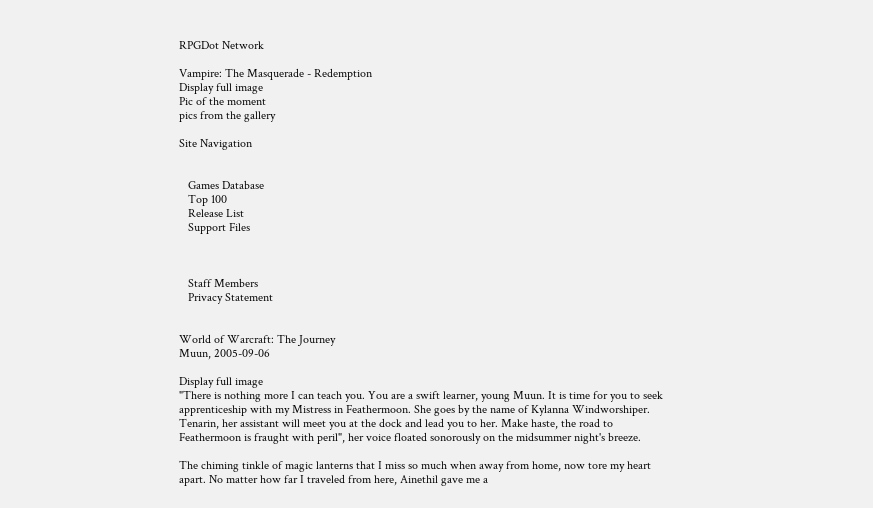RPGDot Network

Vampire: The Masquerade - Redemption
Display full image
Pic of the moment
pics from the gallery

Site Navigation


   Games Database
   Top 100
   Release List
   Support Files



   Staff Members
   Privacy Statement


World of Warcraft: The Journey
Muun, 2005-09-06

Display full image
"There is nothing more I can teach you. You are a swift learner, young Muun. It is time for you to seek apprenticeship with my Mistress in Feathermoon. She goes by the name of Kylanna Windworshiper. Tenarin, her assistant will meet you at the dock and lead you to her. Make haste, the road to Feathermoon is fraught with peril", her voice floated sonorously on the midsummer night's breeze.

The chiming tinkle of magic lanterns that I miss so much when away from home, now tore my heart apart. No matter how far I traveled from here, Ainethil gave me a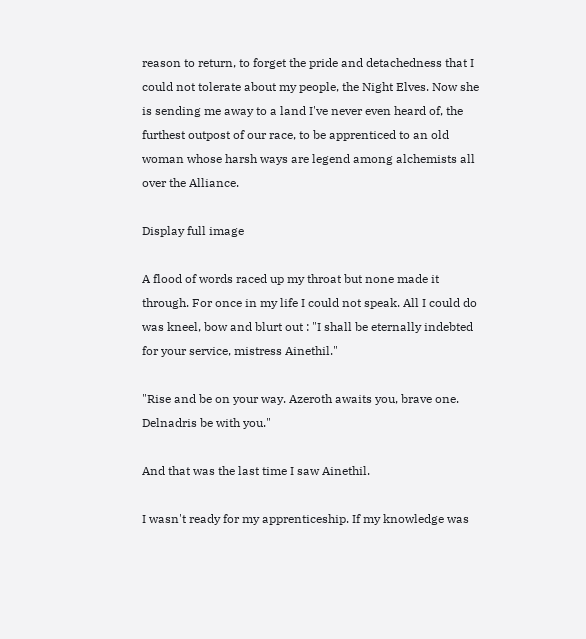reason to return, to forget the pride and detachedness that I could not tolerate about my people, the Night Elves. Now she is sending me away to a land I've never even heard of, the furthest outpost of our race, to be apprenticed to an old woman whose harsh ways are legend among alchemists all over the Alliance.

Display full image

A flood of words raced up my throat but none made it through. For once in my life I could not speak. All I could do was kneel, bow and blurt out : "I shall be eternally indebted for your service, mistress Ainethil."

"Rise and be on your way. Azeroth awaits you, brave one. Delnadris be with you."

And that was the last time I saw Ainethil.

I wasn't ready for my apprenticeship. If my knowledge was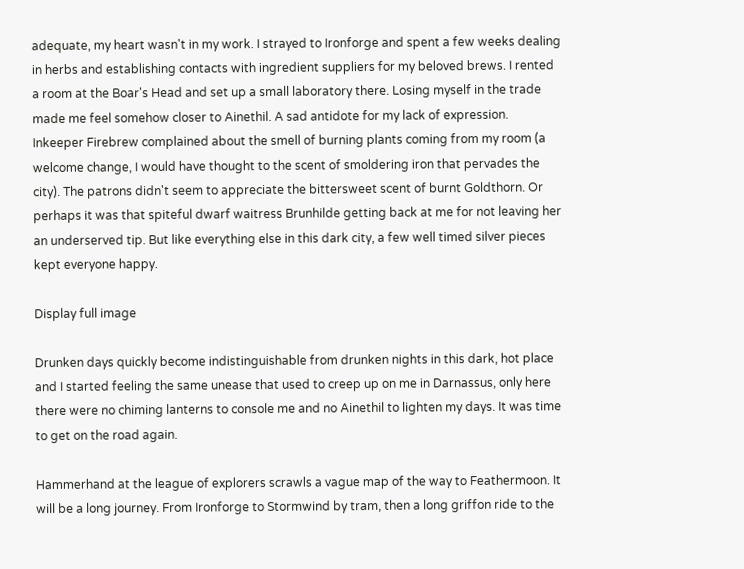adequate, my heart wasn't in my work. I strayed to Ironforge and spent a few weeks dealing in herbs and establishing contacts with ingredient suppliers for my beloved brews. I rented a room at the Boar's Head and set up a small laboratory there. Losing myself in the trade made me feel somehow closer to Ainethil. A sad antidote for my lack of expression. Inkeeper Firebrew complained about the smell of burning plants coming from my room (a welcome change, I would have thought to the scent of smoldering iron that pervades the city). The patrons didn't seem to appreciate the bittersweet scent of burnt Goldthorn. Or perhaps it was that spiteful dwarf waitress Brunhilde getting back at me for not leaving her an underserved tip. But like everything else in this dark city, a few well timed silver pieces kept everyone happy.

Display full image

Drunken days quickly become indistinguishable from drunken nights in this dark, hot place and I started feeling the same unease that used to creep up on me in Darnassus, only here there were no chiming lanterns to console me and no Ainethil to lighten my days. It was time to get on the road again.

Hammerhand at the league of explorers scrawls a vague map of the way to Feathermoon. It will be a long journey. From Ironforge to Stormwind by tram, then a long griffon ride to the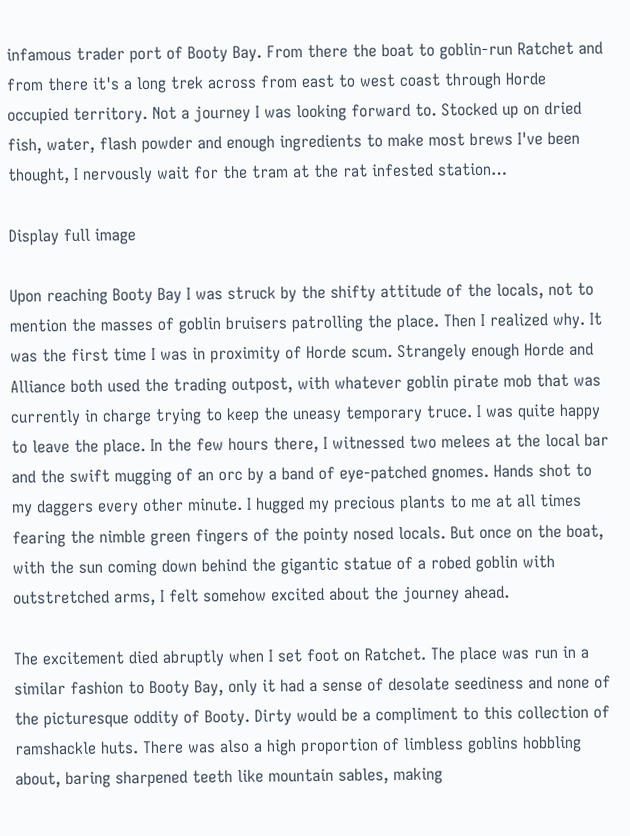infamous trader port of Booty Bay. From there the boat to goblin-run Ratchet and from there it's a long trek across from east to west coast through Horde occupied territory. Not a journey I was looking forward to. Stocked up on dried fish, water, flash powder and enough ingredients to make most brews I've been thought, I nervously wait for the tram at the rat infested station…

Display full image

Upon reaching Booty Bay I was struck by the shifty attitude of the locals, not to mention the masses of goblin bruisers patrolling the place. Then I realized why. It was the first time I was in proximity of Horde scum. Strangely enough Horde and Alliance both used the trading outpost, with whatever goblin pirate mob that was currently in charge trying to keep the uneasy temporary truce. I was quite happy to leave the place. In the few hours there, I witnessed two melees at the local bar and the swift mugging of an orc by a band of eye-patched gnomes. Hands shot to my daggers every other minute. I hugged my precious plants to me at all times fearing the nimble green fingers of the pointy nosed locals. But once on the boat, with the sun coming down behind the gigantic statue of a robed goblin with outstretched arms, I felt somehow excited about the journey ahead.

The excitement died abruptly when I set foot on Ratchet. The place was run in a similar fashion to Booty Bay, only it had a sense of desolate seediness and none of the picturesque oddity of Booty. Dirty would be a compliment to this collection of ramshackle huts. There was also a high proportion of limbless goblins hobbling about, baring sharpened teeth like mountain sables, making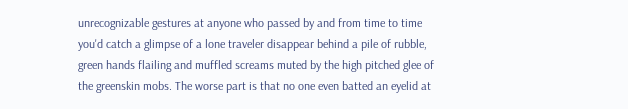unrecognizable gestures at anyone who passed by and from time to time you'd catch a glimpse of a lone traveler disappear behind a pile of rubble, green hands flailing and muffled screams muted by the high pitched glee of the greenskin mobs. The worse part is that no one even batted an eyelid at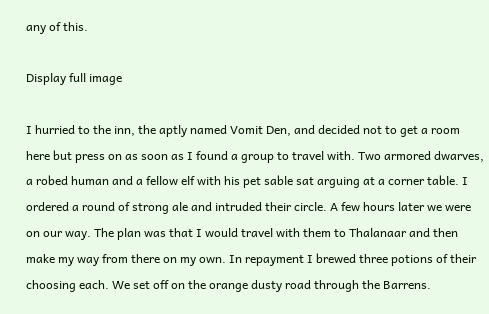any of this.

Display full image

I hurried to the inn, the aptly named Vomit Den, and decided not to get a room here but press on as soon as I found a group to travel with. Two armored dwarves, a robed human and a fellow elf with his pet sable sat arguing at a corner table. I ordered a round of strong ale and intruded their circle. A few hours later we were on our way. The plan was that I would travel with them to Thalanaar and then make my way from there on my own. In repayment I brewed three potions of their choosing each. We set off on the orange dusty road through the Barrens.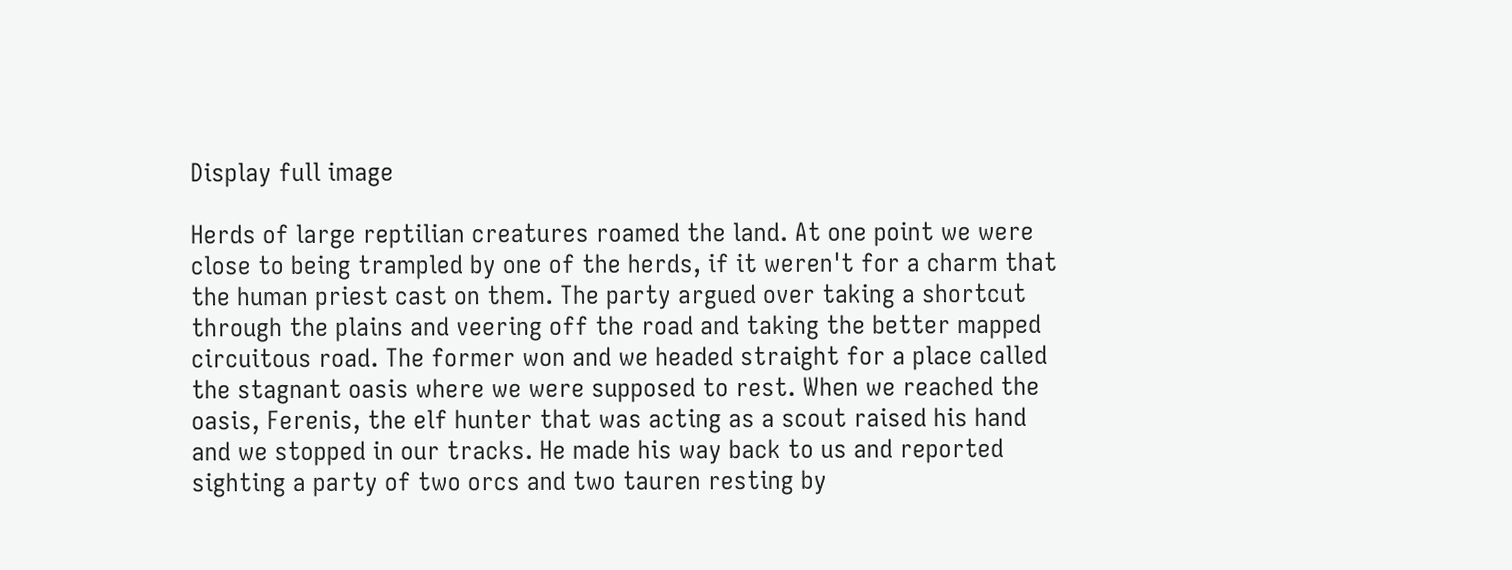Display full image

Herds of large reptilian creatures roamed the land. At one point we were close to being trampled by one of the herds, if it weren't for a charm that the human priest cast on them. The party argued over taking a shortcut through the plains and veering off the road and taking the better mapped circuitous road. The former won and we headed straight for a place called the stagnant oasis where we were supposed to rest. When we reached the oasis, Ferenis, the elf hunter that was acting as a scout raised his hand and we stopped in our tracks. He made his way back to us and reported sighting a party of two orcs and two tauren resting by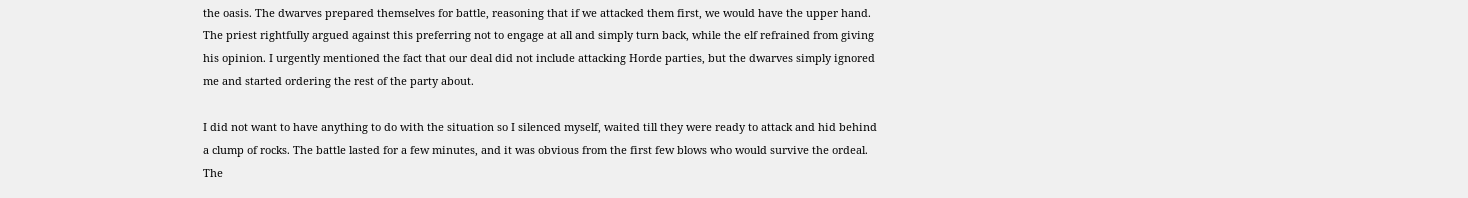the oasis. The dwarves prepared themselves for battle, reasoning that if we attacked them first, we would have the upper hand. The priest rightfully argued against this preferring not to engage at all and simply turn back, while the elf refrained from giving his opinion. I urgently mentioned the fact that our deal did not include attacking Horde parties, but the dwarves simply ignored me and started ordering the rest of the party about.

I did not want to have anything to do with the situation so I silenced myself, waited till they were ready to attack and hid behind a clump of rocks. The battle lasted for a few minutes, and it was obvious from the first few blows who would survive the ordeal. The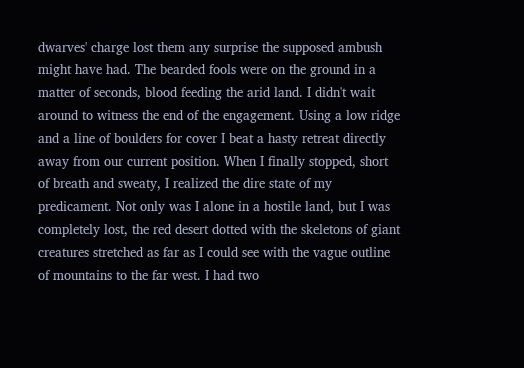dwarves' charge lost them any surprise the supposed ambush might have had. The bearded fools were on the ground in a matter of seconds, blood feeding the arid land. I didn't wait around to witness the end of the engagement. Using a low ridge and a line of boulders for cover I beat a hasty retreat directly away from our current position. When I finally stopped, short of breath and sweaty, I realized the dire state of my predicament. Not only was I alone in a hostile land, but I was completely lost, the red desert dotted with the skeletons of giant creatures stretched as far as I could see with the vague outline of mountains to the far west. I had two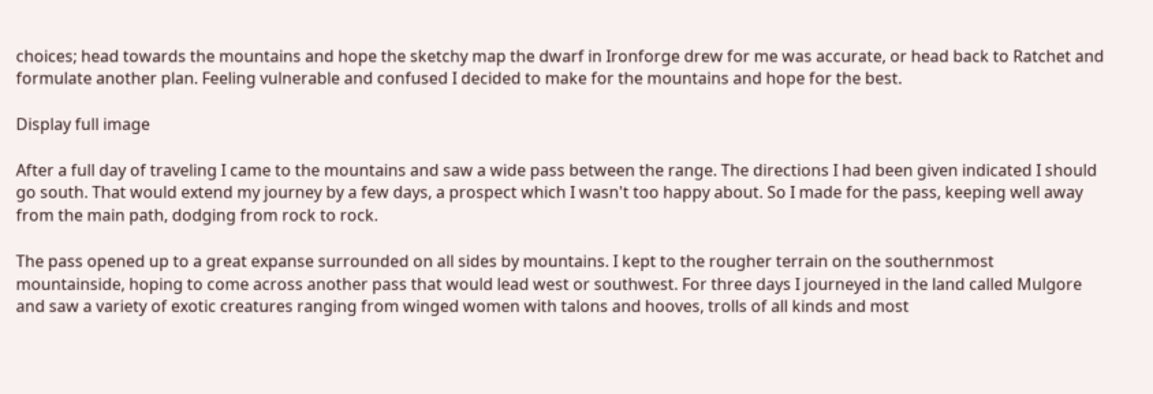choices; head towards the mountains and hope the sketchy map the dwarf in Ironforge drew for me was accurate, or head back to Ratchet and formulate another plan. Feeling vulnerable and confused I decided to make for the mountains and hope for the best.

Display full image

After a full day of traveling I came to the mountains and saw a wide pass between the range. The directions I had been given indicated I should go south. That would extend my journey by a few days, a prospect which I wasn't too happy about. So I made for the pass, keeping well away from the main path, dodging from rock to rock.

The pass opened up to a great expanse surrounded on all sides by mountains. I kept to the rougher terrain on the southernmost mountainside, hoping to come across another pass that would lead west or southwest. For three days I journeyed in the land called Mulgore and saw a variety of exotic creatures ranging from winged women with talons and hooves, trolls of all kinds and most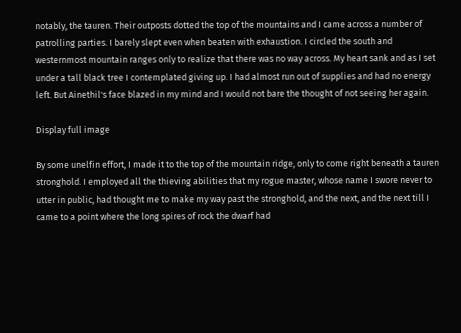notably, the tauren. Their outposts dotted the top of the mountains and I came across a number of patrolling parties. I barely slept even when beaten with exhaustion. I circled the south and westernmost mountain ranges only to realize that there was no way across. My heart sank and as I set under a tall black tree I contemplated giving up. I had almost run out of supplies and had no energy left. But Ainethil's face blazed in my mind and I would not bare the thought of not seeing her again.

Display full image

By some unelfin effort, I made it to the top of the mountain ridge, only to come right beneath a tauren stronghold. I employed all the thieving abilities that my rogue master, whose name I swore never to utter in public, had thought me to make my way past the stronghold, and the next, and the next till I came to a point where the long spires of rock the dwarf had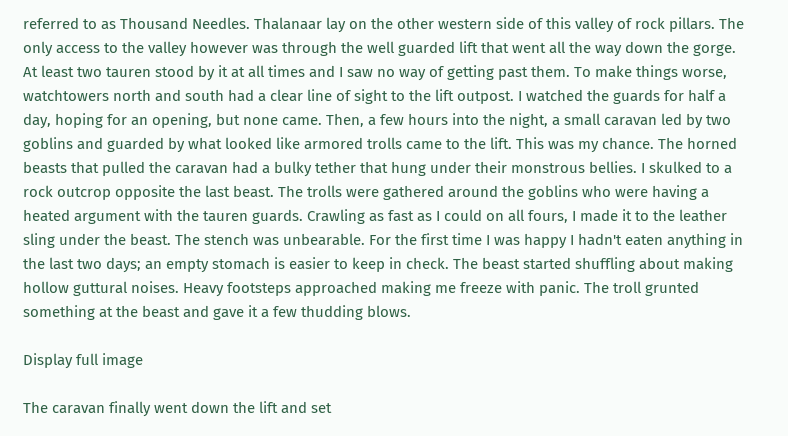referred to as Thousand Needles. Thalanaar lay on the other western side of this valley of rock pillars. The only access to the valley however was through the well guarded lift that went all the way down the gorge. At least two tauren stood by it at all times and I saw no way of getting past them. To make things worse, watchtowers north and south had a clear line of sight to the lift outpost. I watched the guards for half a day, hoping for an opening, but none came. Then, a few hours into the night, a small caravan led by two goblins and guarded by what looked like armored trolls came to the lift. This was my chance. The horned beasts that pulled the caravan had a bulky tether that hung under their monstrous bellies. I skulked to a rock outcrop opposite the last beast. The trolls were gathered around the goblins who were having a heated argument with the tauren guards. Crawling as fast as I could on all fours, I made it to the leather sling under the beast. The stench was unbearable. For the first time I was happy I hadn't eaten anything in the last two days; an empty stomach is easier to keep in check. The beast started shuffling about making hollow guttural noises. Heavy footsteps approached making me freeze with panic. The troll grunted something at the beast and gave it a few thudding blows.

Display full image

The caravan finally went down the lift and set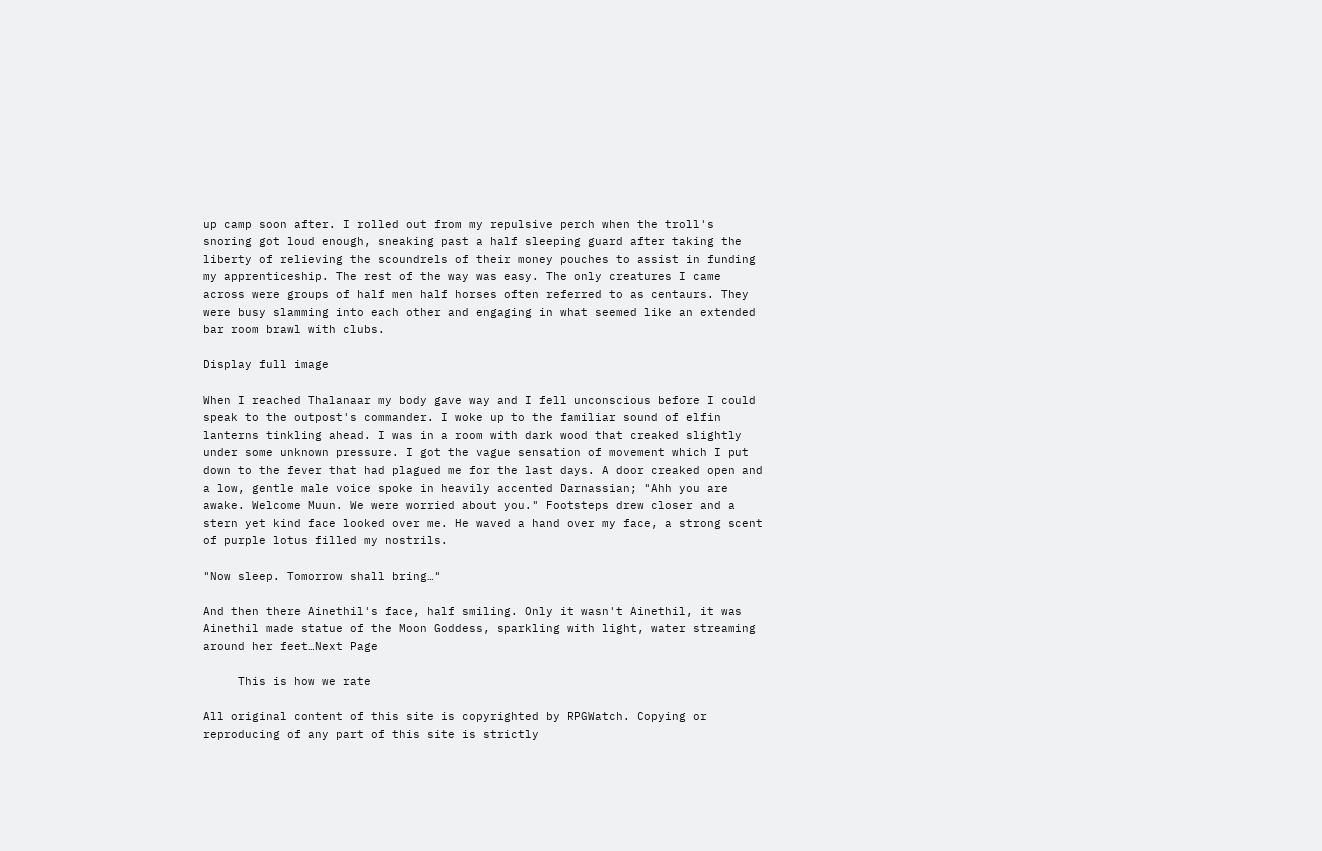up camp soon after. I rolled out from my repulsive perch when the troll's snoring got loud enough, sneaking past a half sleeping guard after taking the liberty of relieving the scoundrels of their money pouches to assist in funding my apprenticeship. The rest of the way was easy. The only creatures I came across were groups of half men half horses often referred to as centaurs. They were busy slamming into each other and engaging in what seemed like an extended bar room brawl with clubs.

Display full image

When I reached Thalanaar my body gave way and I fell unconscious before I could speak to the outpost's commander. I woke up to the familiar sound of elfin lanterns tinkling ahead. I was in a room with dark wood that creaked slightly under some unknown pressure. I got the vague sensation of movement which I put down to the fever that had plagued me for the last days. A door creaked open and a low, gentle male voice spoke in heavily accented Darnassian; "Ahh you are awake. Welcome Muun. We were worried about you." Footsteps drew closer and a stern yet kind face looked over me. He waved a hand over my face, a strong scent of purple lotus filled my nostrils.

"Now sleep. Tomorrow shall bring…"

And then there Ainethil's face, half smiling. Only it wasn't Ainethil, it was Ainethil made statue of the Moon Goddess, sparkling with light, water streaming around her feet…Next Page

     This is how we rate

All original content of this site is copyrighted by RPGWatch. Copying or reproducing of any part of this site is strictly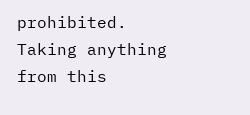prohibited. Taking anything from this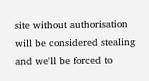site without authorisation will be considered stealing and we'll be forced to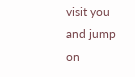visit you and jump on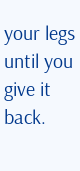your legs until you give it back.